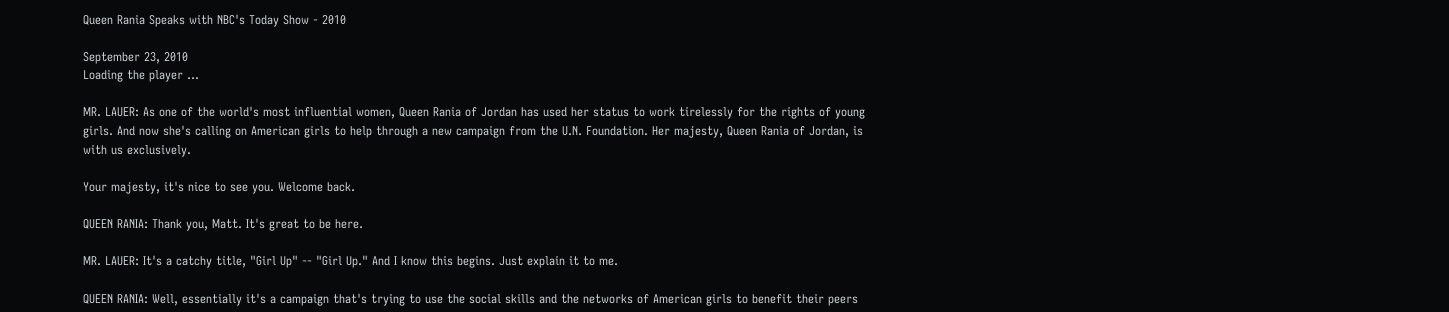Queen Rania Speaks with NBC's Today Show - 2010

September 23, 2010
Loading the player ...

MR. LAUER: As one of the world's most influential women, Queen Rania of Jordan has used her status to work tirelessly for the rights of young girls. And now she's calling on American girls to help through a new campaign from the U.N. Foundation. Her majesty, Queen Rania of Jordan, is with us exclusively.

Your majesty, it's nice to see you. Welcome back.

QUEEN RANIA: Thank you, Matt. It's great to be here.

MR. LAUER: It's a catchy title, "Girl Up" -- "Girl Up." And I know this begins. Just explain it to me.

QUEEN RANIA: Well, essentially it's a campaign that's trying to use the social skills and the networks of American girls to benefit their peers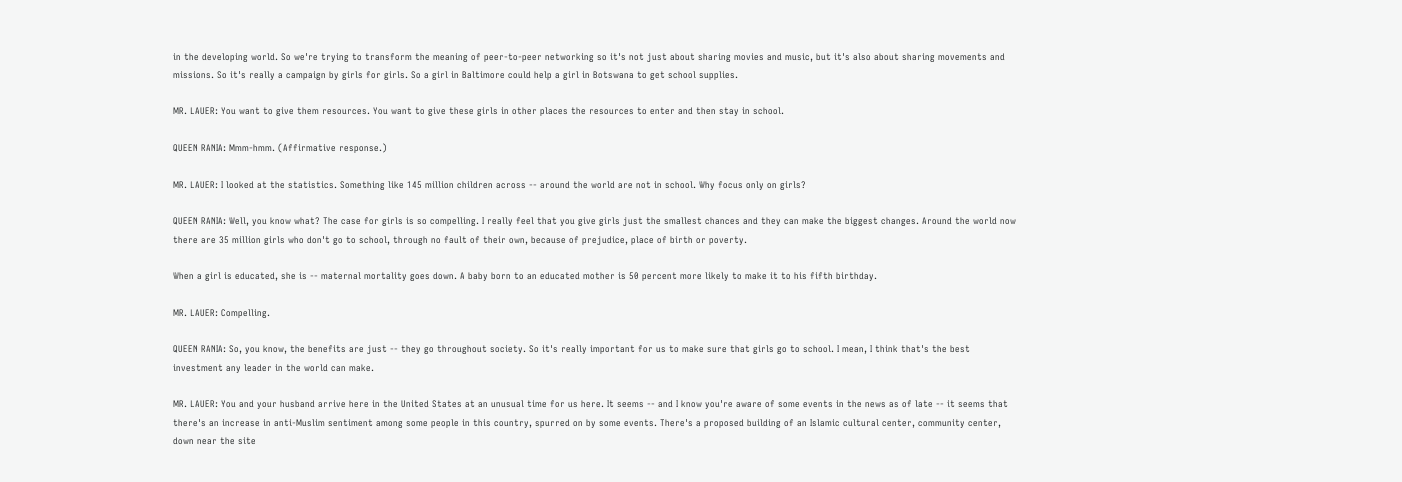in the developing world. So we're trying to transform the meaning of peer-to-peer networking so it's not just about sharing movies and music, but it's also about sharing movements and missions. So it's really a campaign by girls for girls. So a girl in Baltimore could help a girl in Botswana to get school supplies.

MR. LAUER: You want to give them resources. You want to give these girls in other places the resources to enter and then stay in school.

QUEEN RANIA: Mmm-hmm. (Affirmative response.)

MR. LAUER: I looked at the statistics. Something like 145 million children across -- around the world are not in school. Why focus only on girls?

QUEEN RANIA: Well, you know what? The case for girls is so compelling. I really feel that you give girls just the smallest chances and they can make the biggest changes. Around the world now there are 35 million girls who don't go to school, through no fault of their own, because of prejudice, place of birth or poverty.

When a girl is educated, she is -- maternal mortality goes down. A baby born to an educated mother is 50 percent more likely to make it to his fifth birthday.

MR. LAUER: Compelling.

QUEEN RANIA: So, you know, the benefits are just -- they go throughout society. So it's really important for us to make sure that girls go to school. I mean, I think that's the best investment any leader in the world can make.

MR. LAUER: You and your husband arrive here in the United States at an unusual time for us here. It seems -- and I know you're aware of some events in the news as of late -- it seems that there's an increase in anti-Muslim sentiment among some people in this country, spurred on by some events. There's a proposed building of an Islamic cultural center, community center, down near the site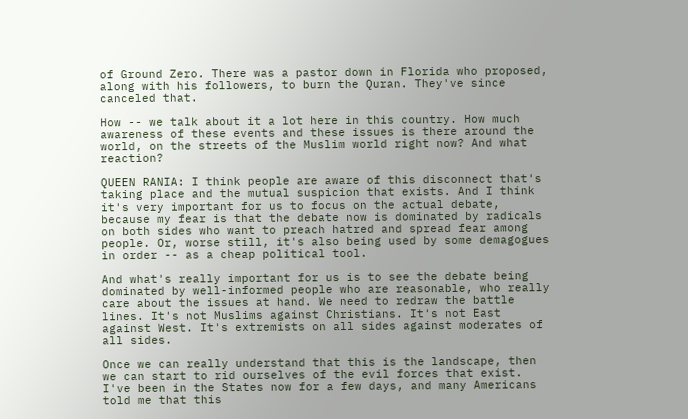of Ground Zero. There was a pastor down in Florida who proposed, along with his followers, to burn the Quran. They've since canceled that.

How -- we talk about it a lot here in this country. How much awareness of these events and these issues is there around the world, on the streets of the Muslim world right now? And what reaction?

QUEEN RANIA: I think people are aware of this disconnect that's taking place and the mutual suspicion that exists. And I think it's very important for us to focus on the actual debate, because my fear is that the debate now is dominated by radicals on both sides who want to preach hatred and spread fear among people. Or, worse still, it's also being used by some demagogues in order -- as a cheap political tool.

And what's really important for us is to see the debate being dominated by well-informed people who are reasonable, who really care about the issues at hand. We need to redraw the battle lines. It's not Muslims against Christians. It's not East against West. It's extremists on all sides against moderates of all sides.

Once we can really understand that this is the landscape, then we can start to rid ourselves of the evil forces that exist. I've been in the States now for a few days, and many Americans told me that this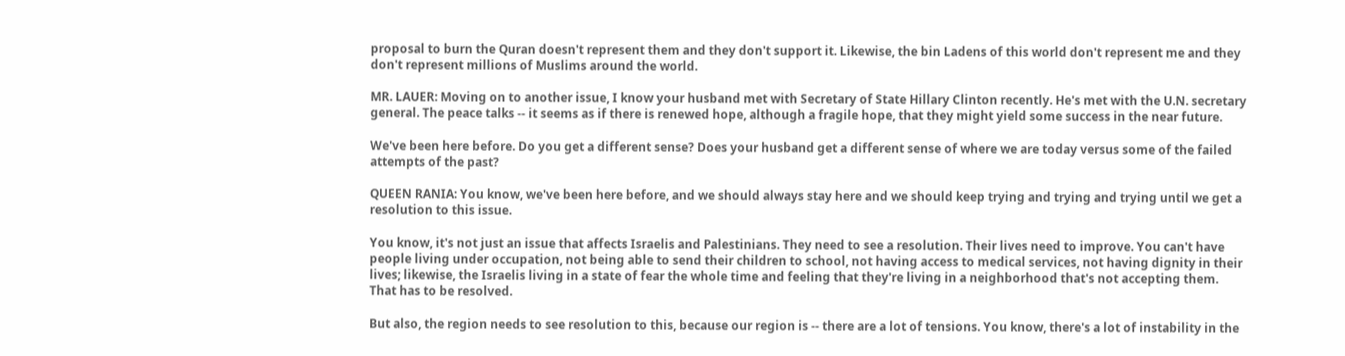proposal to burn the Quran doesn't represent them and they don't support it. Likewise, the bin Ladens of this world don't represent me and they don't represent millions of Muslims around the world.

MR. LAUER: Moving on to another issue, I know your husband met with Secretary of State Hillary Clinton recently. He's met with the U.N. secretary general. The peace talks -- it seems as if there is renewed hope, although a fragile hope, that they might yield some success in the near future.

We've been here before. Do you get a different sense? Does your husband get a different sense of where we are today versus some of the failed attempts of the past?

QUEEN RANIA: You know, we've been here before, and we should always stay here and we should keep trying and trying and trying until we get a resolution to this issue.

You know, it's not just an issue that affects Israelis and Palestinians. They need to see a resolution. Their lives need to improve. You can't have people living under occupation, not being able to send their children to school, not having access to medical services, not having dignity in their lives; likewise, the Israelis living in a state of fear the whole time and feeling that they're living in a neighborhood that's not accepting them. That has to be resolved.

But also, the region needs to see resolution to this, because our region is -- there are a lot of tensions. You know, there's a lot of instability in the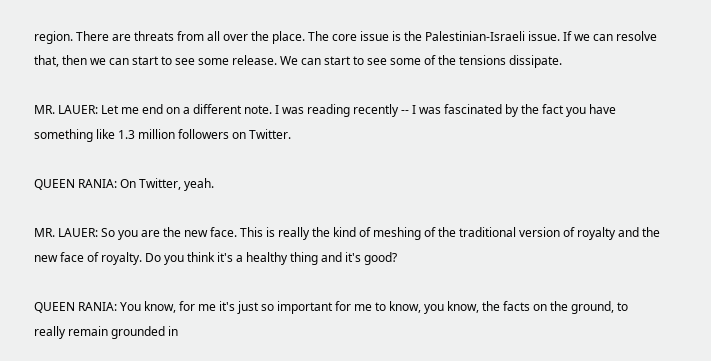region. There are threats from all over the place. The core issue is the Palestinian-Israeli issue. If we can resolve that, then we can start to see some release. We can start to see some of the tensions dissipate.

MR. LAUER: Let me end on a different note. I was reading recently -- I was fascinated by the fact you have something like 1.3 million followers on Twitter.

QUEEN RANIA: On Twitter, yeah.

MR. LAUER: So you are the new face. This is really the kind of meshing of the traditional version of royalty and the new face of royalty. Do you think it's a healthy thing and it's good?

QUEEN RANIA: You know, for me it's just so important for me to know, you know, the facts on the ground, to really remain grounded in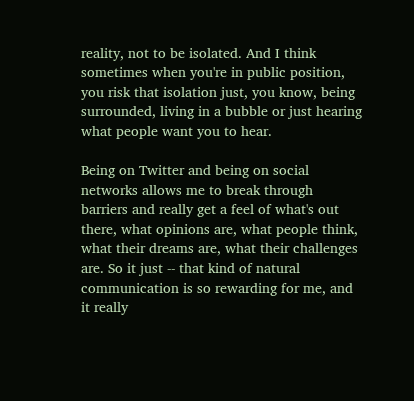reality, not to be isolated. And I think sometimes when you're in public position, you risk that isolation just, you know, being surrounded, living in a bubble or just hearing what people want you to hear.

Being on Twitter and being on social networks allows me to break through barriers and really get a feel of what's out there, what opinions are, what people think, what their dreams are, what their challenges are. So it just -- that kind of natural communication is so rewarding for me, and it really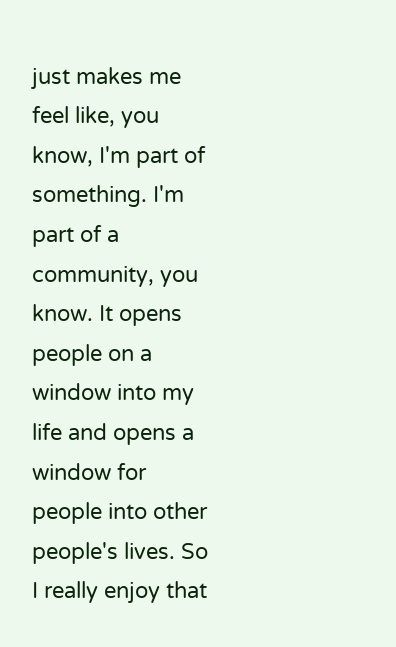just makes me feel like, you know, I'm part of something. I'm part of a community, you know. It opens people on a window into my life and opens a window for people into other people's lives. So I really enjoy that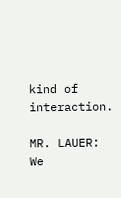kind of interaction.

MR. LAUER: We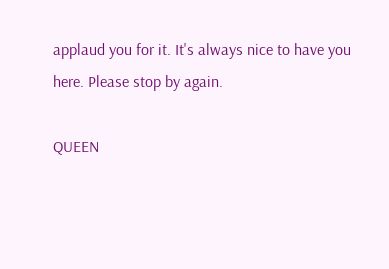applaud you for it. It's always nice to have you here. Please stop by again.

QUEEN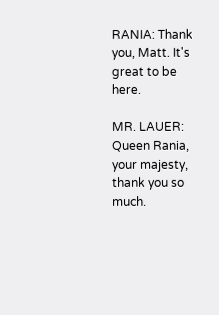RANIA: Thank you, Matt. It's great to be here.

MR. LAUER: Queen Rania, your majesty, thank you so much.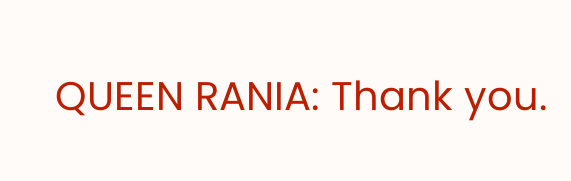QUEEN RANIA: Thank you.